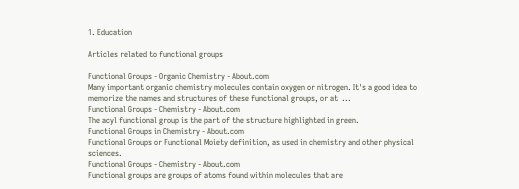1. Education

Articles related to functional groups

Functional Groups - Organic Chemistry - About.com
Many important organic chemistry molecules contain oxygen or nitrogen. It's a good idea to memorize the names and structures of these functional groups, or at  ...
Functional Groups - Chemistry - About.com
The acyl functional group is the part of the structure highlighted in green.
Functional Groups in Chemistry - About.com
Functional Groups or Functional Moiety definition, as used in chemistry and other physical sciences.
Functional Groups - Chemistry - About.com
Functional groups are groups of atoms found within molecules that are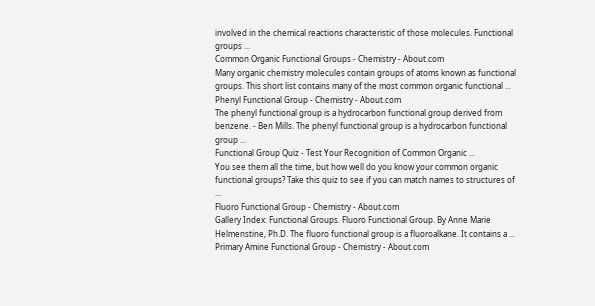involved in the chemical reactions characteristic of those molecules. Functional groups ...
Common Organic Functional Groups - Chemistry - About.com
Many organic chemistry molecules contain groups of atoms known as functional groups. This short list contains many of the most common organic functional ...
Phenyl Functional Group - Chemistry - About.com
The phenyl functional group is a hydrocarbon functional group derived from benzene. - Ben Mills. The phenyl functional group is a hydrocarbon functional group ...
Functional Group Quiz - Test Your Recognition of Common Organic ...
You see them all the time, but how well do you know your common organic functional groups? Take this quiz to see if you can match names to structures of ...
Fluoro Functional Group - Chemistry - About.com
Gallery Index: Functional Groups. Fluoro Functional Group. By Anne Marie Helmenstine, Ph.D. The fluoro functional group is a fluoroalkane. It contains a ...
Primary Amine Functional Group - Chemistry - About.com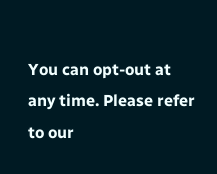You can opt-out at any time. Please refer to our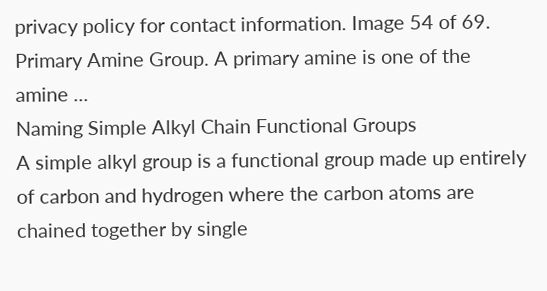privacy policy for contact information. Image 54 of 69. Primary Amine Group. A primary amine is one of the amine ...
Naming Simple Alkyl Chain Functional Groups
A simple alkyl group is a functional group made up entirely of carbon and hydrogen where the carbon atoms are chained together by single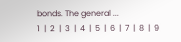bonds. The general ...
1  |  2  |  3  |  4  |  5  |  6  |  7  |  8  |  9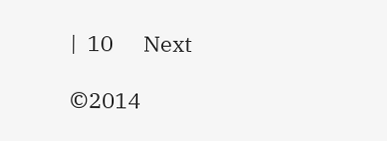|  10      Next

©2014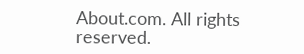About.com. All rights reserved.